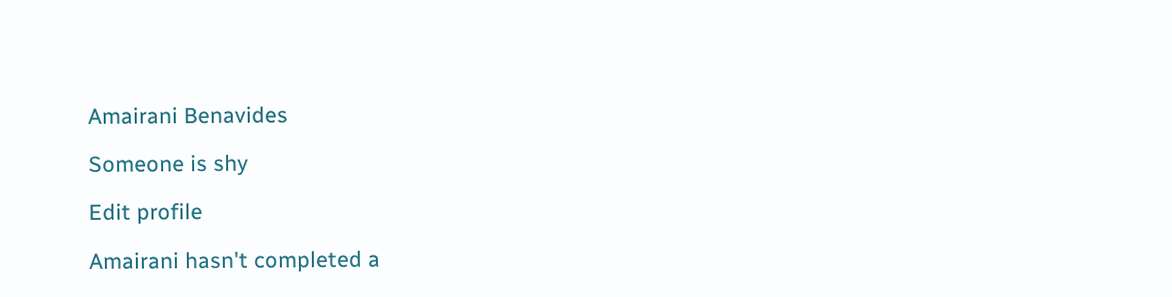Amairani Benavides

Someone is shy

Edit profile

Amairani hasn't completed a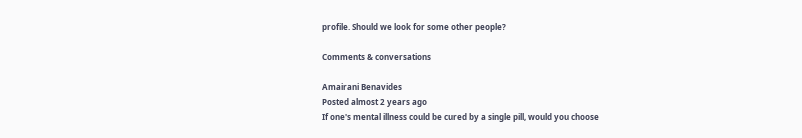profile. Should we look for some other people?

Comments & conversations

Amairani Benavides
Posted almost 2 years ago
If one's mental illness could be cured by a single pill, would you choose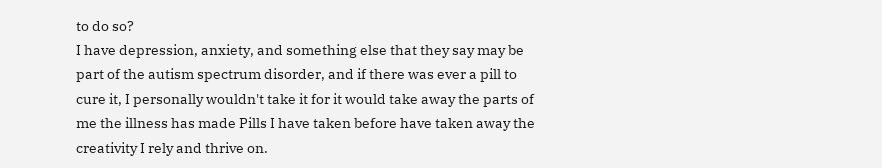to do so?
I have depression, anxiety, and something else that they say may be part of the autism spectrum disorder, and if there was ever a pill to cure it, I personally wouldn't take it for it would take away the parts of me the illness has made Pills I have taken before have taken away the creativity I rely and thrive on.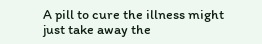A pill to cure the illness might just take away the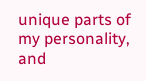unique parts of my personality, and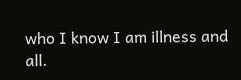who I know I am illness and all.